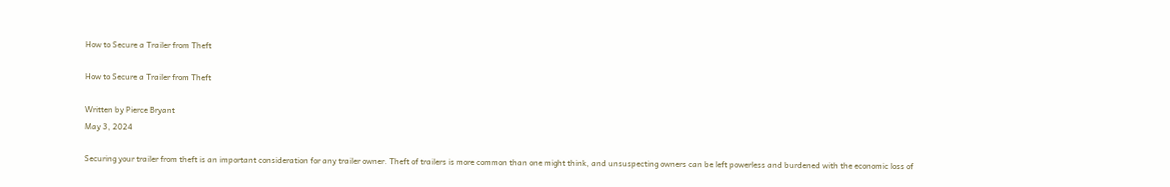How to Secure a Trailer from Theft

How to Secure a Trailer from Theft

Written by Pierce Bryant
May 3, 2024

Securing your trailer from theft is an important consideration for any trailer owner. Theft of trailers is more common than one might think, and unsuspecting owners can be left powerless and burdened with the economic loss of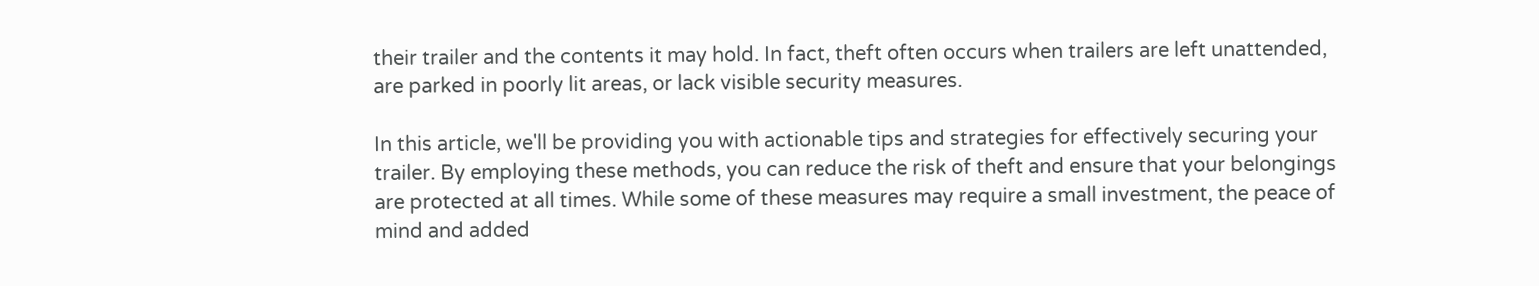their trailer and the contents it may hold. In fact, theft often occurs when trailers are left unattended, are parked in poorly lit areas, or lack visible security measures.

In this article, we'll be providing you with actionable tips and strategies for effectively securing your trailer. By employing these methods, you can reduce the risk of theft and ensure that your belongings are protected at all times. While some of these measures may require a small investment, the peace of mind and added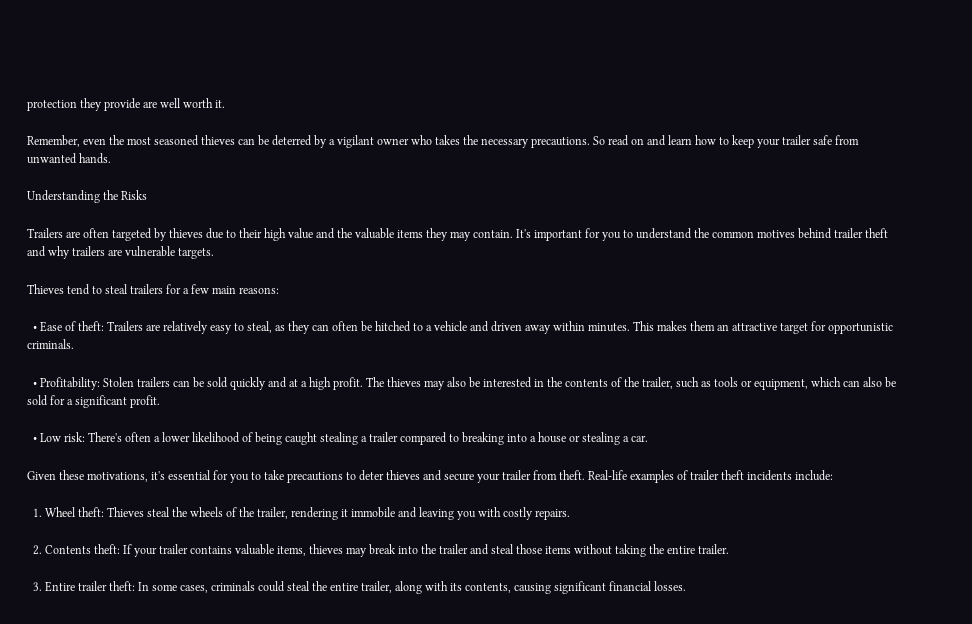protection they provide are well worth it.

Remember, even the most seasoned thieves can be deterred by a vigilant owner who takes the necessary precautions. So read on and learn how to keep your trailer safe from unwanted hands.

Understanding the Risks

Trailers are often targeted by thieves due to their high value and the valuable items they may contain. It's important for you to understand the common motives behind trailer theft and why trailers are vulnerable targets.

Thieves tend to steal trailers for a few main reasons:

  • Ease of theft: Trailers are relatively easy to steal, as they can often be hitched to a vehicle and driven away within minutes. This makes them an attractive target for opportunistic criminals.

  • Profitability: Stolen trailers can be sold quickly and at a high profit. The thieves may also be interested in the contents of the trailer, such as tools or equipment, which can also be sold for a significant profit.

  • Low risk: There's often a lower likelihood of being caught stealing a trailer compared to breaking into a house or stealing a car.

Given these motivations, it's essential for you to take precautions to deter thieves and secure your trailer from theft. Real-life examples of trailer theft incidents include:

  1. Wheel theft: Thieves steal the wheels of the trailer, rendering it immobile and leaving you with costly repairs.

  2. Contents theft: If your trailer contains valuable items, thieves may break into the trailer and steal those items without taking the entire trailer.

  3. Entire trailer theft: In some cases, criminals could steal the entire trailer, along with its contents, causing significant financial losses.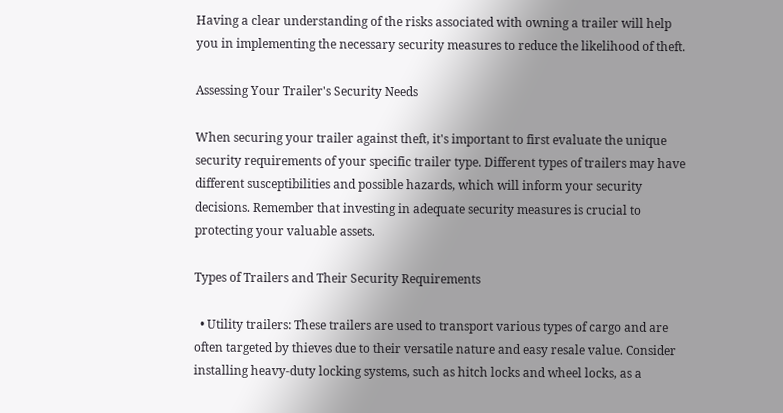Having a clear understanding of the risks associated with owning a trailer will help you in implementing the necessary security measures to reduce the likelihood of theft.

Assessing Your Trailer's Security Needs

When securing your trailer against theft, it's important to first evaluate the unique security requirements of your specific trailer type. Different types of trailers may have different susceptibilities and possible hazards, which will inform your security decisions. Remember that investing in adequate security measures is crucial to protecting your valuable assets.

Types of Trailers and Their Security Requirements

  • Utility trailers: These trailers are used to transport various types of cargo and are often targeted by thieves due to their versatile nature and easy resale value. Consider installing heavy-duty locking systems, such as hitch locks and wheel locks, as a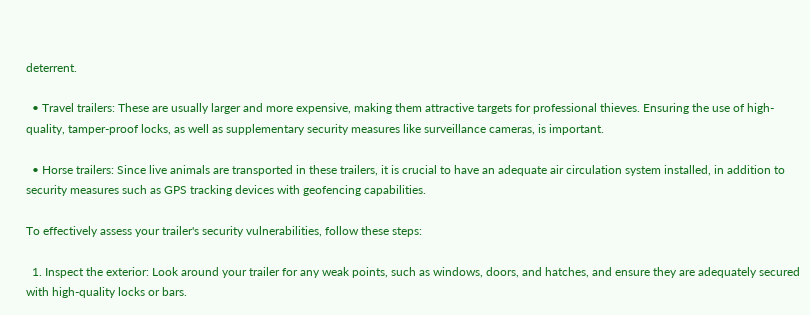deterrent.

  • Travel trailers: These are usually larger and more expensive, making them attractive targets for professional thieves. Ensuring the use of high-quality, tamper-proof locks, as well as supplementary security measures like surveillance cameras, is important.

  • Horse trailers: Since live animals are transported in these trailers, it is crucial to have an adequate air circulation system installed, in addition to security measures such as GPS tracking devices with geofencing capabilities.

To effectively assess your trailer's security vulnerabilities, follow these steps:

  1. Inspect the exterior: Look around your trailer for any weak points, such as windows, doors, and hatches, and ensure they are adequately secured with high-quality locks or bars.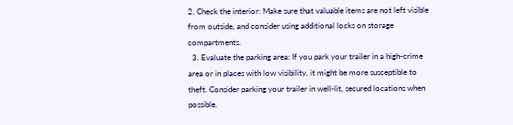2. Check the interior: Make sure that valuable items are not left visible from outside, and consider using additional locks on storage compartments.
  3. Evaluate the parking area: If you park your trailer in a high-crime area or in places with low visibility, it might be more susceptible to theft. Consider parking your trailer in well-lit, secured locations when possible.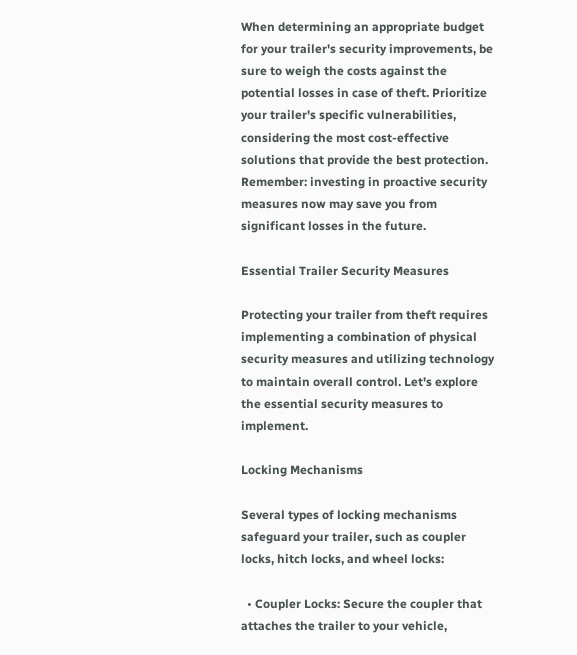When determining an appropriate budget for your trailer's security improvements, be sure to weigh the costs against the potential losses in case of theft. Prioritize your trailer's specific vulnerabilities, considering the most cost-effective solutions that provide the best protection. Remember: investing in proactive security measures now may save you from significant losses in the future.

Essential Trailer Security Measures

Protecting your trailer from theft requires implementing a combination of physical security measures and utilizing technology to maintain overall control. Let's explore the essential security measures to implement.

Locking Mechanisms

Several types of locking mechanisms safeguard your trailer, such as coupler locks, hitch locks, and wheel locks:

  • Coupler Locks: Secure the coupler that attaches the trailer to your vehicle,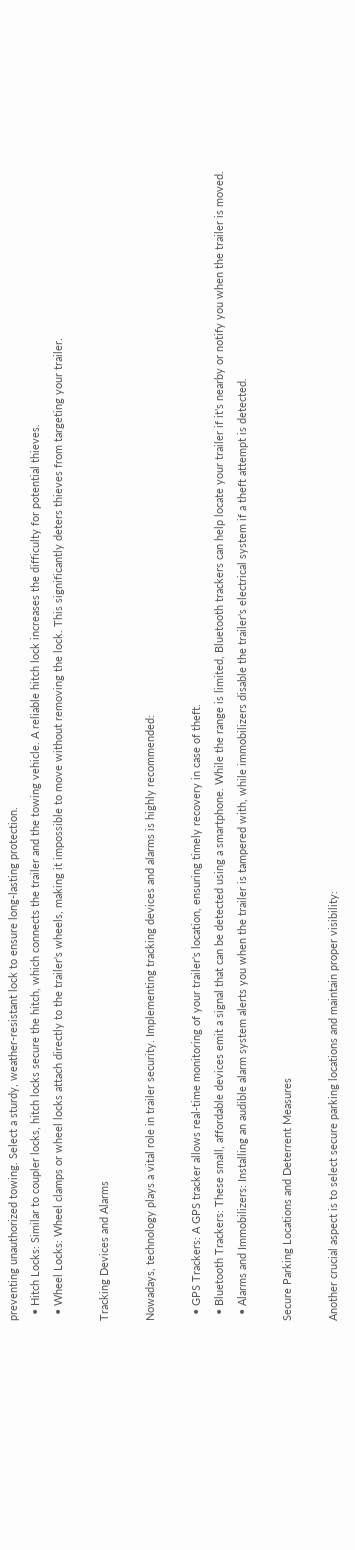preventing unauthorized towing. Select a sturdy, weather-resistant lock to ensure long-lasting protection.
  • Hitch Locks: Similar to coupler locks, hitch locks secure the hitch, which connects the trailer and the towing vehicle. A reliable hitch lock increases the difficulty for potential thieves.
  • Wheel Locks: Wheel clamps or wheel locks attach directly to the trailer's wheels, making it impossible to move without removing the lock. This significantly deters thieves from targeting your trailer.

Tracking Devices and Alarms

Nowadays, technology plays a vital role in trailer security. Implementing tracking devices and alarms is highly recommended:

  • GPS Trackers: A GPS tracker allows real-time monitoring of your trailer's location, ensuring timely recovery in case of theft.
  • Bluetooth Trackers: These small, affordable devices emit a signal that can be detected using a smartphone. While the range is limited, Bluetooth trackers can help locate your trailer if it's nearby or notify you when the trailer is moved.
  • Alarms and Immobilizers: Installing an audible alarm system alerts you when the trailer is tampered with, while immobilizers disable the trailer's electrical system if a theft attempt is detected.

Secure Parking Locations and Deterrent Measures

Another crucial aspect is to select secure parking locations and maintain proper visibility: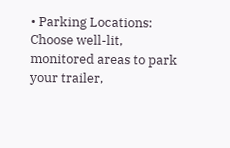• Parking Locations: Choose well-lit, monitored areas to park your trailer,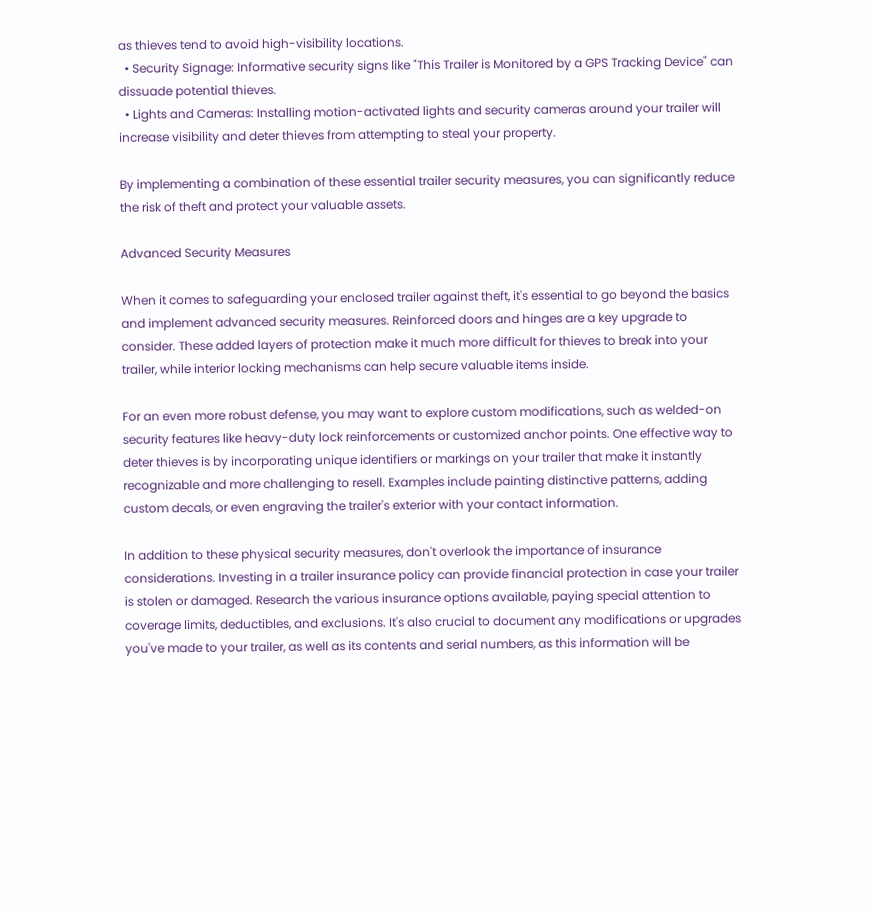as thieves tend to avoid high-visibility locations.
  • Security Signage: Informative security signs like "This Trailer is Monitored by a GPS Tracking Device" can dissuade potential thieves.
  • Lights and Cameras: Installing motion-activated lights and security cameras around your trailer will increase visibility and deter thieves from attempting to steal your property.

By implementing a combination of these essential trailer security measures, you can significantly reduce the risk of theft and protect your valuable assets.

Advanced Security Measures

When it comes to safeguarding your enclosed trailer against theft, it's essential to go beyond the basics and implement advanced security measures. Reinforced doors and hinges are a key upgrade to consider. These added layers of protection make it much more difficult for thieves to break into your trailer, while interior locking mechanisms can help secure valuable items inside.

For an even more robust defense, you may want to explore custom modifications, such as welded-on security features like heavy-duty lock reinforcements or customized anchor points. One effective way to deter thieves is by incorporating unique identifiers or markings on your trailer that make it instantly recognizable and more challenging to resell. Examples include painting distinctive patterns, adding custom decals, or even engraving the trailer's exterior with your contact information.

In addition to these physical security measures, don't overlook the importance of insurance considerations. Investing in a trailer insurance policy can provide financial protection in case your trailer is stolen or damaged. Research the various insurance options available, paying special attention to coverage limits, deductibles, and exclusions. It's also crucial to document any modifications or upgrades you've made to your trailer, as well as its contents and serial numbers, as this information will be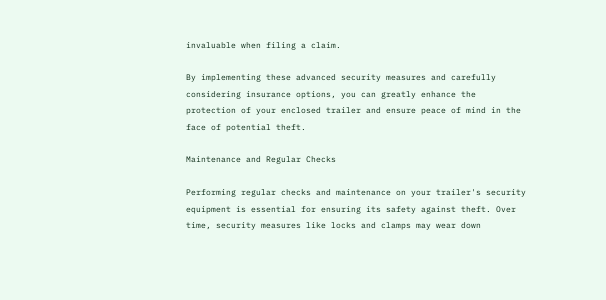invaluable when filing a claim.

By implementing these advanced security measures and carefully considering insurance options, you can greatly enhance the protection of your enclosed trailer and ensure peace of mind in the face of potential theft.

Maintenance and Regular Checks

Performing regular checks and maintenance on your trailer's security equipment is essential for ensuring its safety against theft. Over time, security measures like locks and clamps may wear down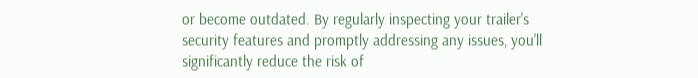or become outdated. By regularly inspecting your trailer's security features and promptly addressing any issues, you'll significantly reduce the risk of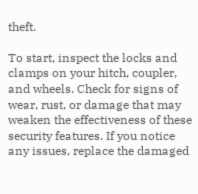theft.

To start, inspect the locks and clamps on your hitch, coupler, and wheels. Check for signs of wear, rust, or damage that may weaken the effectiveness of these security features. If you notice any issues, replace the damaged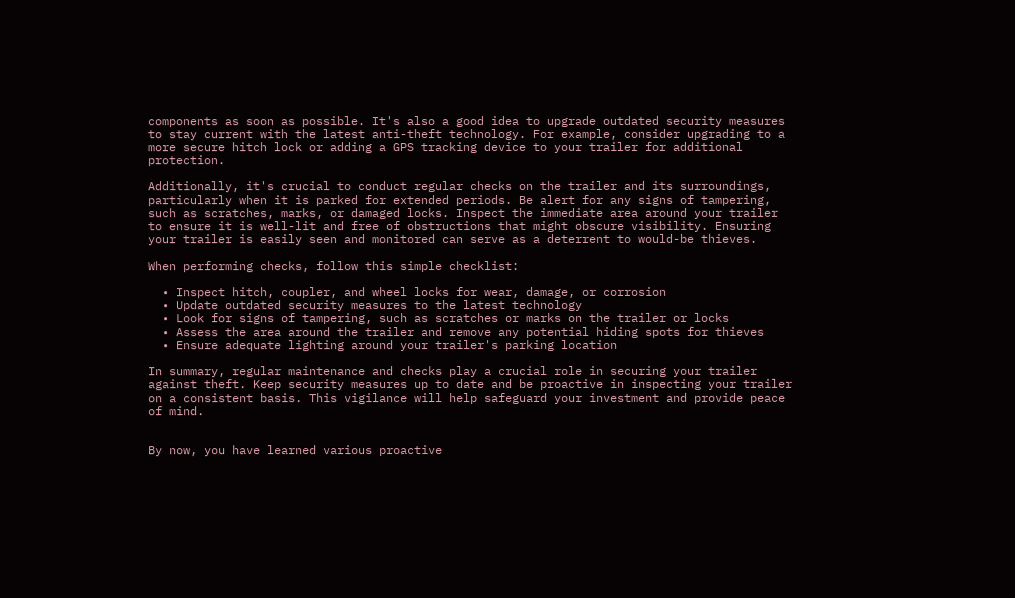components as soon as possible. It's also a good idea to upgrade outdated security measures to stay current with the latest anti-theft technology. For example, consider upgrading to a more secure hitch lock or adding a GPS tracking device to your trailer for additional protection.

Additionally, it's crucial to conduct regular checks on the trailer and its surroundings, particularly when it is parked for extended periods. Be alert for any signs of tampering, such as scratches, marks, or damaged locks. Inspect the immediate area around your trailer to ensure it is well-lit and free of obstructions that might obscure visibility. Ensuring your trailer is easily seen and monitored can serve as a deterrent to would-be thieves.

When performing checks, follow this simple checklist:

  • Inspect hitch, coupler, and wheel locks for wear, damage, or corrosion
  • Update outdated security measures to the latest technology
  • Look for signs of tampering, such as scratches or marks on the trailer or locks
  • Assess the area around the trailer and remove any potential hiding spots for thieves
  • Ensure adequate lighting around your trailer's parking location

In summary, regular maintenance and checks play a crucial role in securing your trailer against theft. Keep security measures up to date and be proactive in inspecting your trailer on a consistent basis. This vigilance will help safeguard your investment and provide peace of mind.


By now, you have learned various proactive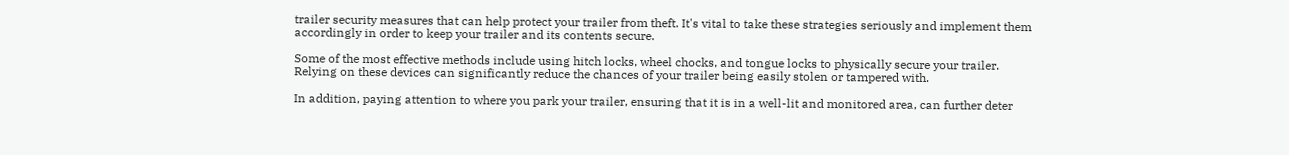trailer security measures that can help protect your trailer from theft. It's vital to take these strategies seriously and implement them accordingly in order to keep your trailer and its contents secure.

Some of the most effective methods include using hitch locks, wheel chocks, and tongue locks to physically secure your trailer. Relying on these devices can significantly reduce the chances of your trailer being easily stolen or tampered with.

In addition, paying attention to where you park your trailer, ensuring that it is in a well-lit and monitored area, can further deter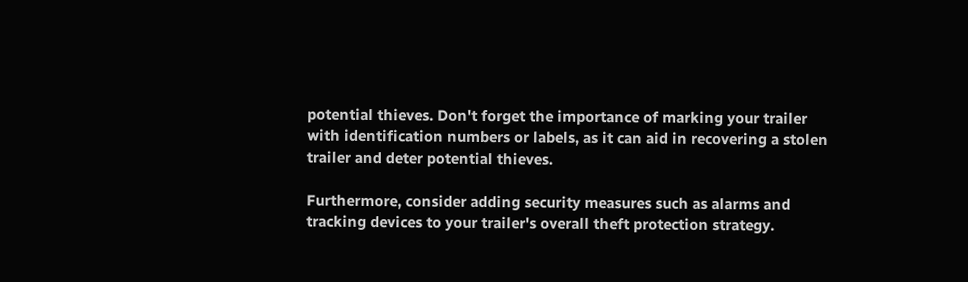potential thieves. Don't forget the importance of marking your trailer with identification numbers or labels, as it can aid in recovering a stolen trailer and deter potential thieves.

Furthermore, consider adding security measures such as alarms and tracking devices to your trailer's overall theft protection strategy.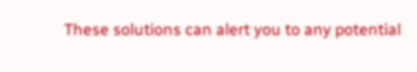These solutions can alert you to any potential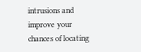intrusions and improve your chances of locating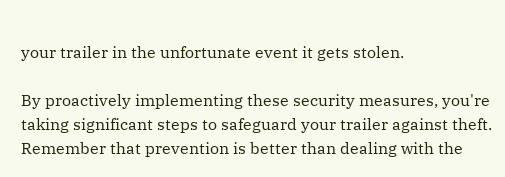your trailer in the unfortunate event it gets stolen.

By proactively implementing these security measures, you're taking significant steps to safeguard your trailer against theft. Remember that prevention is better than dealing with the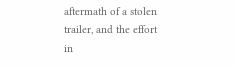aftermath of a stolen trailer, and the effort in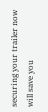securing your trailer now will save you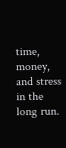time, money, and stress in the long run.